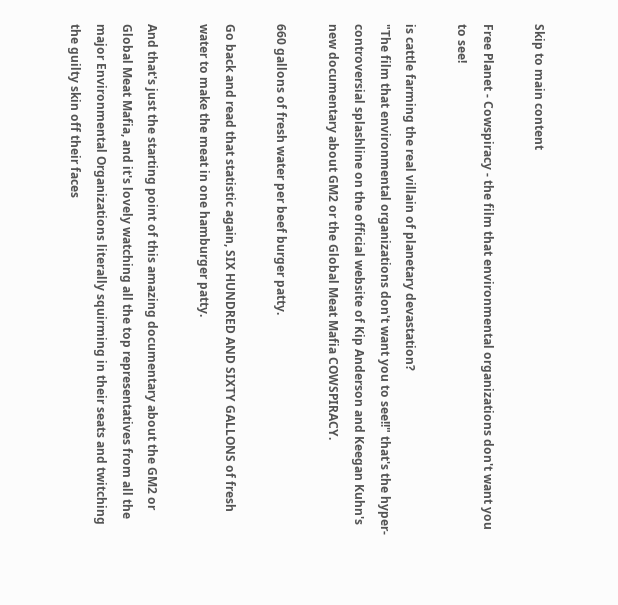Skip to main content

Free Planet - Cowspiracy - the film that environmental organizations don't want you to see!

is cattle farming the real villain of planetary devastation?
"The film that environmental organizations don't want you to see!!" that's the hyper-controversial splashline on the official website of Kip Anderson and Keegan Kuhn's new documentary about GM2 or the Global Meat Mafia COWSPIRACY.

660 gallons of fresh water per beef burger patty.

Go back and read that statistic again, SIX HUNDRED AND SIXTY GALLONS of fresh water to make the meat in one hamburger patty.

And that's just the starting point of this amazing documentary about the GM2 or Global Meat Mafia, and it's lovely watching all the top representatives from all the major Environmental Organizations literally squirming in their seats and twitching the guilty skin off their faces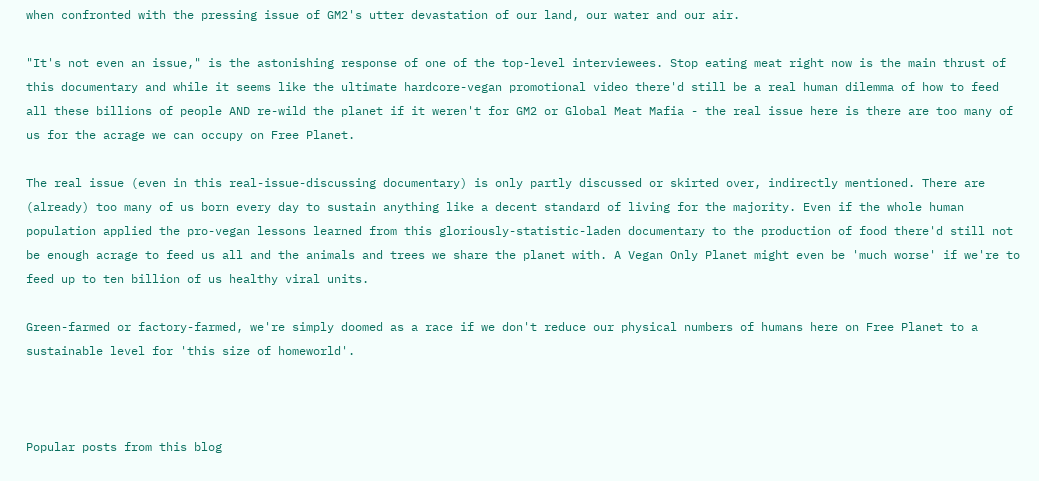when confronted with the pressing issue of GM2's utter devastation of our land, our water and our air.

"It's not even an issue," is the astonishing response of one of the top-level interviewees. Stop eating meat right now is the main thrust of this documentary and while it seems like the ultimate hardcore-vegan promotional video there'd still be a real human dilemma of how to feed all these billions of people AND re-wild the planet if it weren't for GM2 or Global Meat Mafia - the real issue here is there are too many of us for the acrage we can occupy on Free Planet.

The real issue (even in this real-issue-discussing documentary) is only partly discussed or skirted over, indirectly mentioned. There are (already) too many of us born every day to sustain anything like a decent standard of living for the majority. Even if the whole human population applied the pro-vegan lessons learned from this gloriously-statistic-laden documentary to the production of food there'd still not be enough acrage to feed us all and the animals and trees we share the planet with. A Vegan Only Planet might even be 'much worse' if we're to feed up to ten billion of us healthy viral units.

Green-farmed or factory-farmed, we're simply doomed as a race if we don't reduce our physical numbers of humans here on Free Planet to a sustainable level for 'this size of homeworld'.



Popular posts from this blog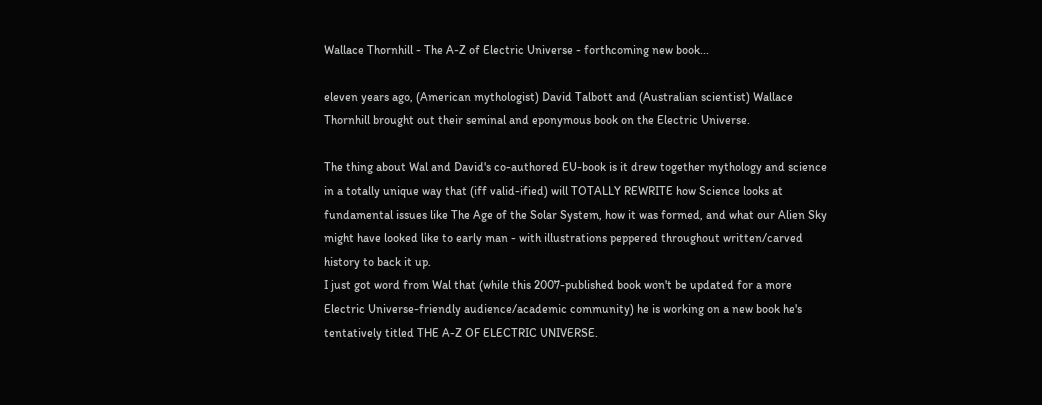Wallace Thornhill - The A-Z of Electric Universe - forthcoming new book...

eleven years ago, (American mythologist) David Talbott and (Australian scientist) Wallace Thornhill brought out their seminal and eponymous book on the Electric Universe.

The thing about Wal and David's co-authored EU-book is it drew together mythology and science in a totally unique way that (iff valid-ified) will TOTALLY REWRITE how Science looks at fundamental issues like The Age of the Solar System, how it was formed, and what our Alien Sky might have looked like to early man - with illustrations peppered throughout written/carved history to back it up.
I just got word from Wal that (while this 2007-published book won't be updated for a more Electric Universe-friendly audience/academic community) he is working on a new book he's tentatively titled THE A-Z OF ELECTRIC UNIVERSE.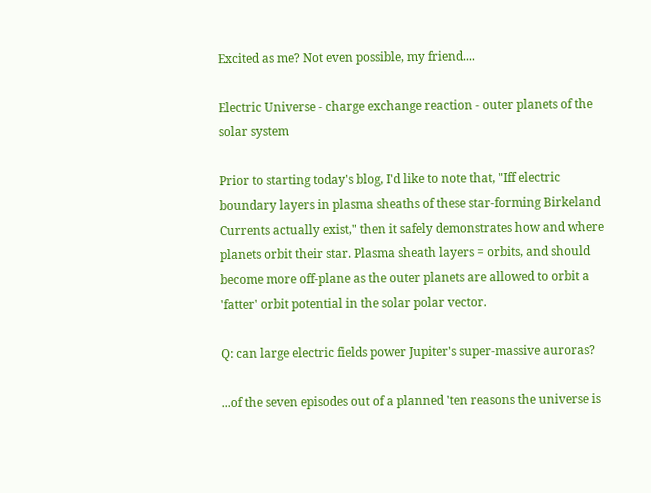Excited as me? Not even possible, my friend....

Electric Universe - charge exchange reaction - outer planets of the solar system

Prior to starting today's blog, I'd like to note that, "Iff electric boundary layers in plasma sheaths of these star-forming Birkeland Currents actually exist," then it safely demonstrates how and where planets orbit their star. Plasma sheath layers = orbits, and should become more off-plane as the outer planets are allowed to orbit a 'fatter' orbit potential in the solar polar vector.

Q: can large electric fields power Jupiter's super-massive auroras?

...of the seven episodes out of a planned 'ten reasons the universe is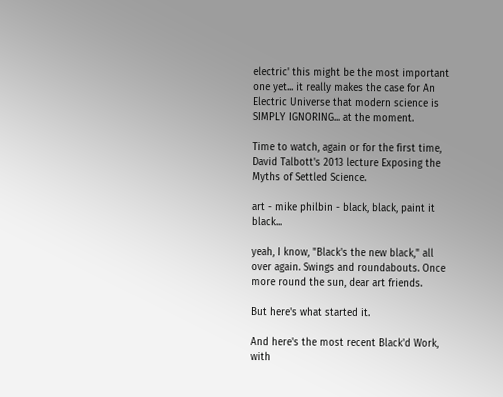electric' this might be the most important one yet... it really makes the case for An Electric Universe that modern science is SIMPLY IGNORING... at the moment.

Time to watch, again or for the first time,  David Talbott's 2013 lecture Exposing the Myths of Settled Science.

art - mike philbin - black, black, paint it black...

yeah, I know, "Black's the new black," all over again. Swings and roundabouts. Once more round the sun, dear art friends.

But here's what started it.

And here's the most recent Black'd Work, with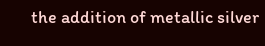the addition of metallic silver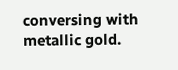conversing with metallic gold.